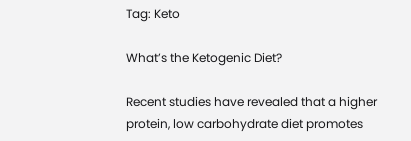Tag: Keto

What’s the Ketogenic Diet?

Recent studies have revealed that a higher protein, low carbohydrate diet promotes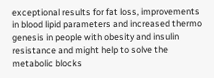exceptional results for fat loss, improvements in blood lipid parameters and increased thermo genesis in people with obesity and insulin resistance and might help to solve the metabolic blocks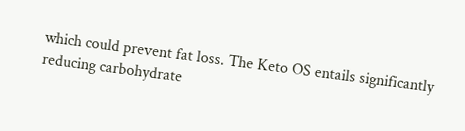which could prevent fat loss. The Keto OS entails significantly reducing carbohydrate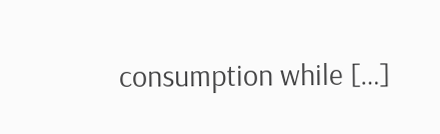consumption while […]